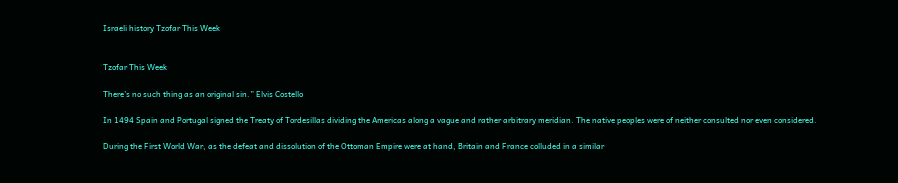Israeli history Tzofar This Week


Tzofar This Week

There’s no such thing as an original sin.” Elvis Costello

In 1494 Spain and Portugal signed the Treaty of Tordesillas dividing the Americas along a vague and rather arbitrary meridian. The native peoples were of neither consulted nor even considered.

During the First World War, as the defeat and dissolution of the Ottoman Empire were at hand, Britain and France colluded in a similar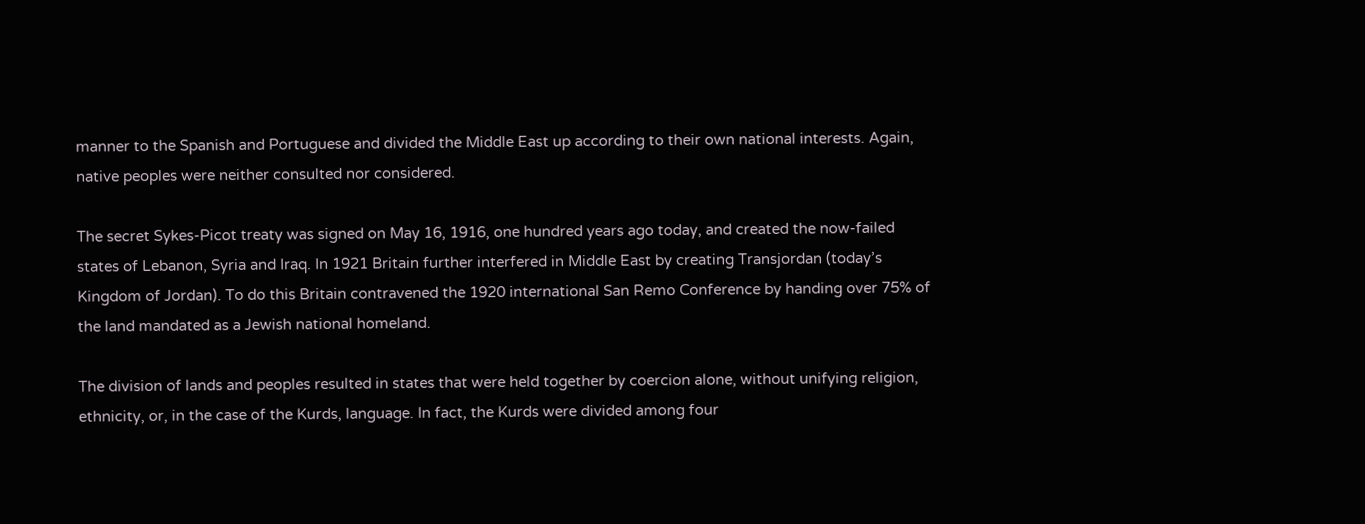manner to the Spanish and Portuguese and divided the Middle East up according to their own national interests. Again, native peoples were neither consulted nor considered.

The secret Sykes-Picot treaty was signed on May 16, 1916, one hundred years ago today, and created the now-failed states of Lebanon, Syria and Iraq. In 1921 Britain further interfered in Middle East by creating Transjordan (today’s Kingdom of Jordan). To do this Britain contravened the 1920 international San Remo Conference by handing over 75% of the land mandated as a Jewish national homeland.

The division of lands and peoples resulted in states that were held together by coercion alone, without unifying religion, ethnicity, or, in the case of the Kurds, language. In fact, the Kurds were divided among four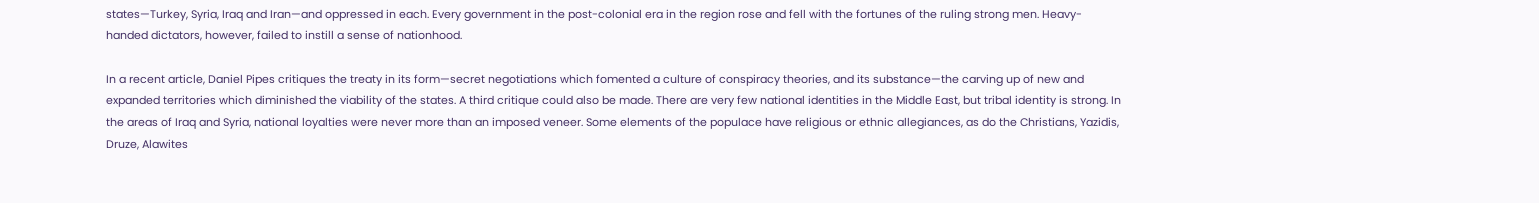states—Turkey, Syria, Iraq and Iran—and oppressed in each. Every government in the post-colonial era in the region rose and fell with the fortunes of the ruling strong men. Heavy-handed dictators, however, failed to instill a sense of nationhood.

In a recent article, Daniel Pipes critiques the treaty in its form—secret negotiations which fomented a culture of conspiracy theories, and its substance—the carving up of new and expanded territories which diminished the viability of the states. A third critique could also be made. There are very few national identities in the Middle East, but tribal identity is strong. In the areas of Iraq and Syria, national loyalties were never more than an imposed veneer. Some elements of the populace have religious or ethnic allegiances, as do the Christians, Yazidis, Druze, Alawites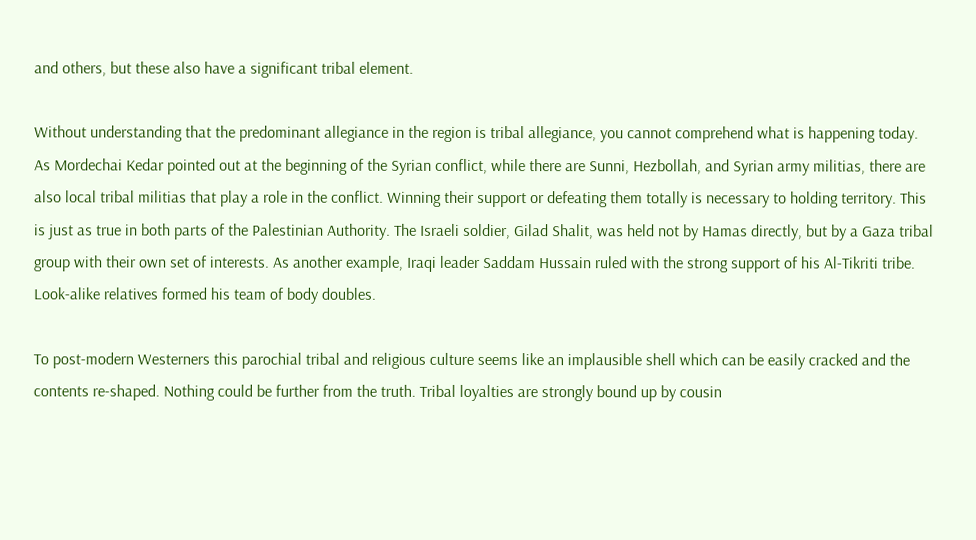and others, but these also have a significant tribal element.

Without understanding that the predominant allegiance in the region is tribal allegiance, you cannot comprehend what is happening today. As Mordechai Kedar pointed out at the beginning of the Syrian conflict, while there are Sunni, Hezbollah, and Syrian army militias, there are also local tribal militias that play a role in the conflict. Winning their support or defeating them totally is necessary to holding territory. This is just as true in both parts of the Palestinian Authority. The Israeli soldier, Gilad Shalit, was held not by Hamas directly, but by a Gaza tribal group with their own set of interests. As another example, Iraqi leader Saddam Hussain ruled with the strong support of his Al-Tikriti tribe. Look-alike relatives formed his team of body doubles.

To post-modern Westerners this parochial tribal and religious culture seems like an implausible shell which can be easily cracked and the contents re-shaped. Nothing could be further from the truth. Tribal loyalties are strongly bound up by cousin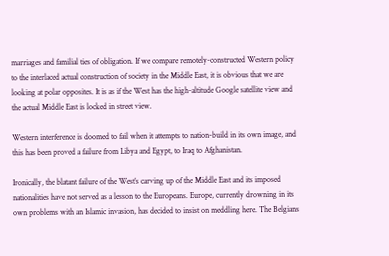marriages and familial ties of obligation. If we compare remotely-constructed Western policy to the interlaced actual construction of society in the Middle East, it is obvious that we are looking at polar opposites. It is as if the West has the high-altitude Google satellite view and the actual Middle East is locked in street view.

Western interference is doomed to fail when it attempts to nation-build in its own image, and this has been proved a failure from Libya and Egypt, to Iraq to Afghanistan.

Ironically, the blatant failure of the West’s carving up of the Middle East and its imposed nationalities have not served as a lesson to the Europeans. Europe, currently drowning in its own problems with an Islamic invasion, has decided to insist on meddling here. The Belgians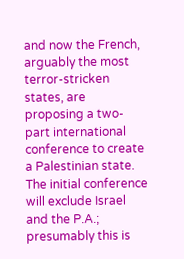and now the French, arguably the most terror-stricken states, are proposing a two-part international conference to create a Palestinian state. The initial conference will exclude Israel and the P.A.; presumably this is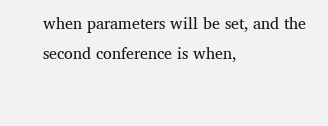when parameters will be set, and the second conference is when,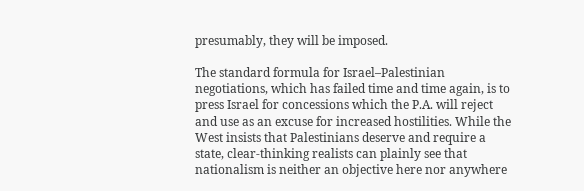presumably, they will be imposed.

The standard formula for Israel–Palestinian negotiations, which has failed time and time again, is to press Israel for concessions which the P.A. will reject and use as an excuse for increased hostilities. While the West insists that Palestinians deserve and require a state, clear-thinking realists can plainly see that nationalism is neither an objective here nor anywhere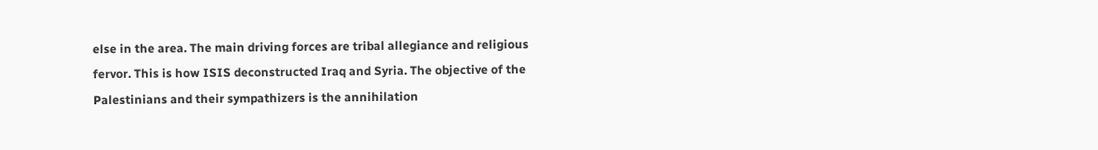else in the area. The main driving forces are tribal allegiance and religious fervor. This is how ISIS deconstructed Iraq and Syria. The objective of the Palestinians and their sympathizers is the annihilation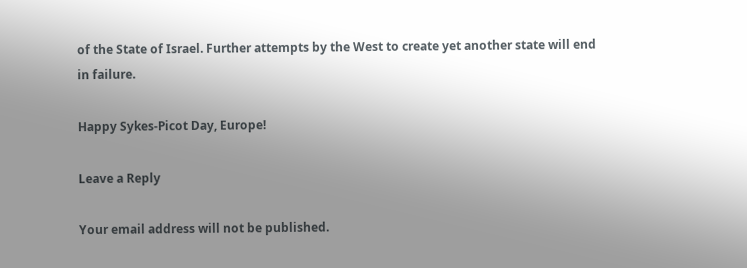of the State of Israel. Further attempts by the West to create yet another state will end in failure.

Happy Sykes-Picot Day, Europe!

Leave a Reply

Your email address will not be published.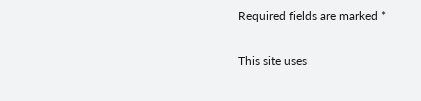Required fields are marked *

This site uses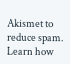Akismet to reduce spam. Learn how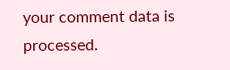your comment data is processed.